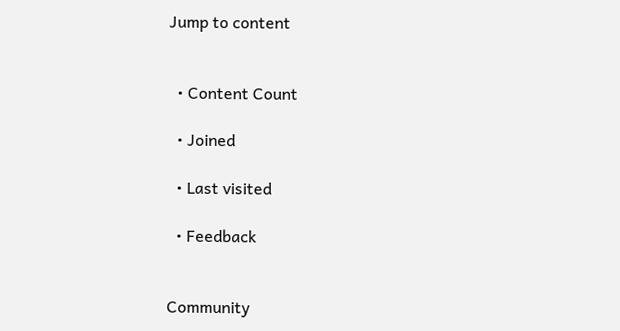Jump to content


  • Content Count

  • Joined

  • Last visited

  • Feedback


Community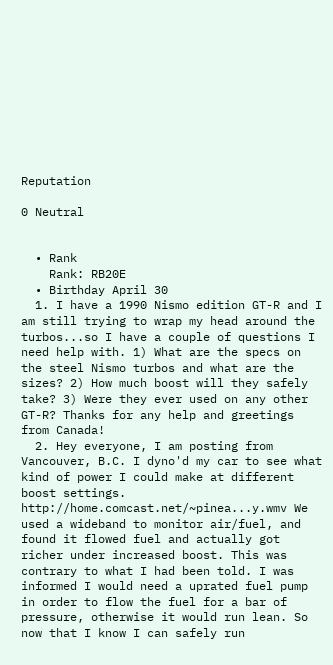Reputation

0 Neutral


  • Rank
    Rank: RB20E
  • Birthday April 30
  1. I have a 1990 Nismo edition GT-R and I am still trying to wrap my head around the turbos...so I have a couple of questions I need help with. 1) What are the specs on the steel Nismo turbos and what are the sizes? 2) How much boost will they safely take? 3) Were they ever used on any other GT-R? Thanks for any help and greetings from Canada!
  2. Hey everyone, I am posting from Vancouver, B.C. I dyno'd my car to see what kind of power I could make at different boost settings. http://home.comcast.net/~pinea...y.wmv We used a wideband to monitor air/fuel, and found it flowed fuel and actually got richer under increased boost. This was contrary to what I had been told. I was informed I would need a uprated fuel pump in order to flow the fuel for a bar of pressure, otherwise it would run lean. So now that I know I can safely run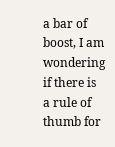a bar of boost, I am wondering if there is a rule of thumb for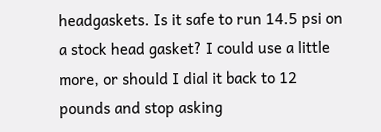headgaskets. Is it safe to run 14.5 psi on a stock head gasket? I could use a little more, or should I dial it back to 12 pounds and stop asking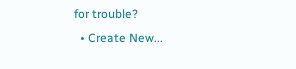for trouble?
  • Create New...